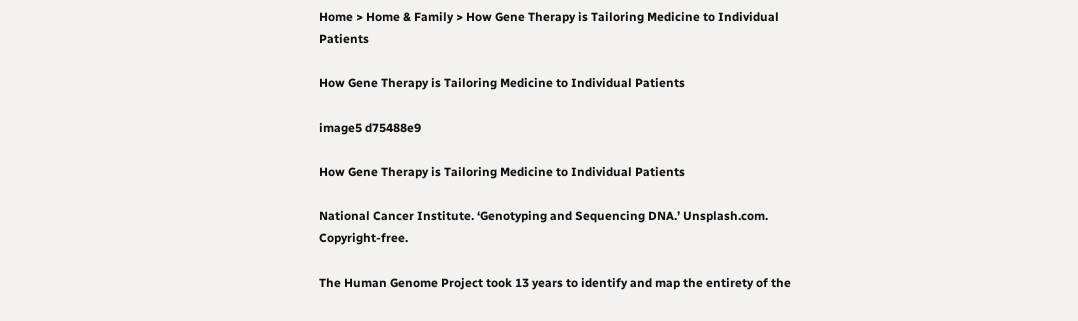Home > Home & Family > How Gene Therapy is Tailoring Medicine to Individual Patients

How Gene Therapy is Tailoring Medicine to Individual Patients

image5 d75488e9

How Gene Therapy is Tailoring Medicine to Individual Patients

National Cancer Institute. ‘Genotyping and Sequencing DNA.’ Unsplash.com. Copyright-free.

The Human Genome Project took 13 years to identify and map the entirety of the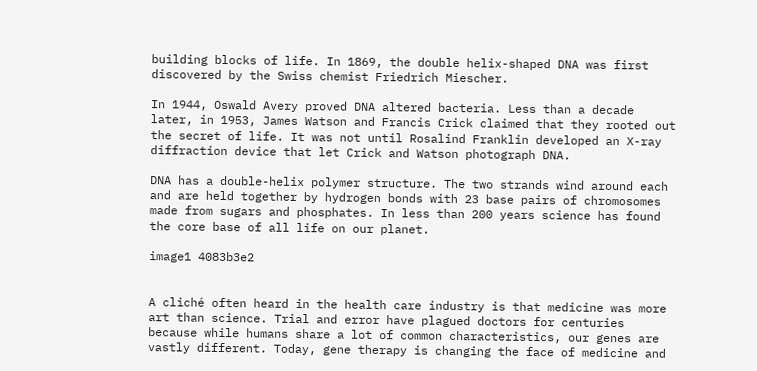building blocks of life. In 1869, the double helix-shaped DNA was first discovered by the Swiss chemist Friedrich Miescher.

In 1944, Oswald Avery proved DNA altered bacteria. Less than a decade later, in 1953, James Watson and Francis Crick claimed that they rooted out the secret of life. It was not until Rosalind Franklin developed an X-ray diffraction device that let Crick and Watson photograph DNA.

DNA has a double-helix polymer structure. The two strands wind around each and are held together by hydrogen bonds with 23 base pairs of chromosomes made from sugars and phosphates. In less than 200 years science has found the core base of all life on our planet.

image1 4083b3e2


A cliché often heard in the health care industry is that medicine was more art than science. Trial and error have plagued doctors for centuries because while humans share a lot of common characteristics, our genes are vastly different. Today, gene therapy is changing the face of medicine and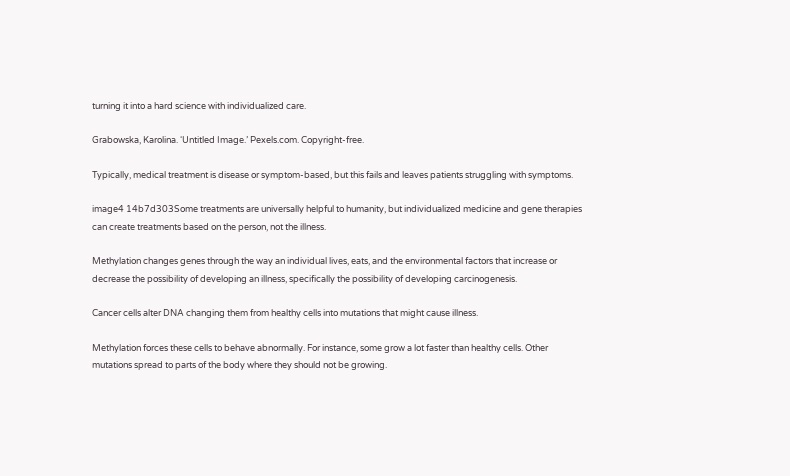turning it into a hard science with individualized care.

Grabowska, Karolina. ‘Untitled Image.’ Pexels.com. Copyright-free.

Typically, medical treatment is disease or symptom-based, but this fails and leaves patients struggling with symptoms.

image4 14b7d303Some treatments are universally helpful to humanity, but individualized medicine and gene therapies can create treatments based on the person, not the illness.

Methylation changes genes through the way an individual lives, eats, and the environmental factors that increase or decrease the possibility of developing an illness, specifically the possibility of developing carcinogenesis.

Cancer cells alter DNA changing them from healthy cells into mutations that might cause illness.

Methylation forces these cells to behave abnormally. For instance, some grow a lot faster than healthy cells. Other mutations spread to parts of the body where they should not be growing.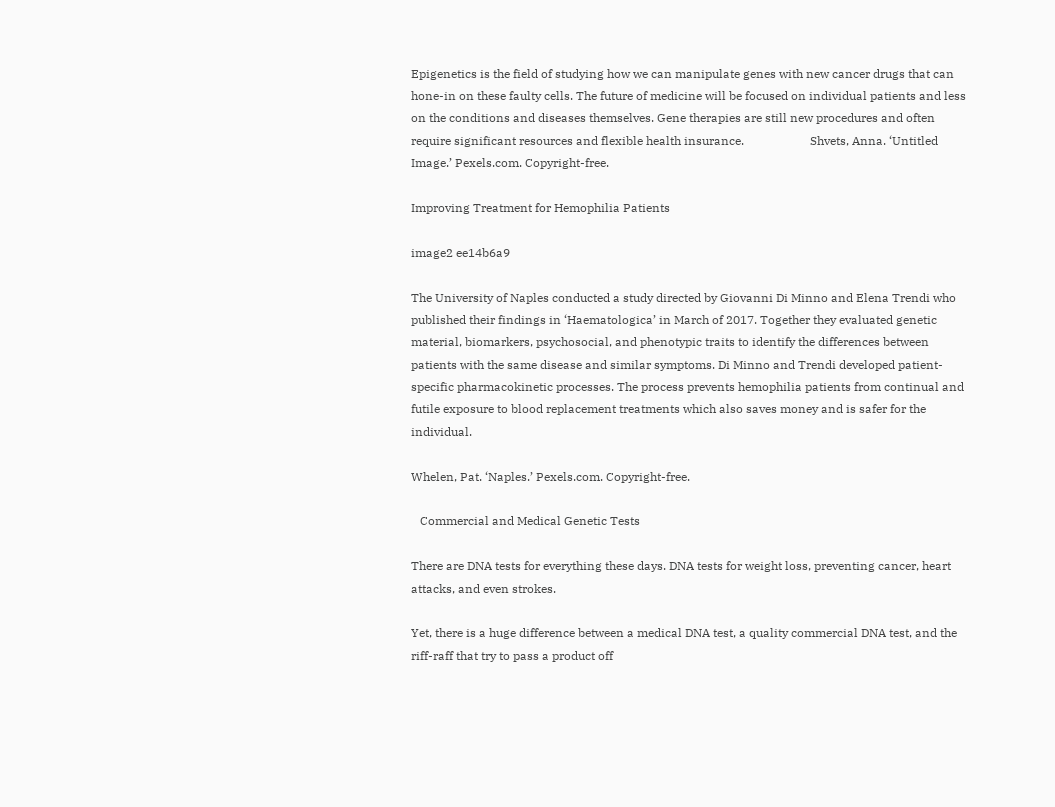Epigenetics is the field of studying how we can manipulate genes with new cancer drugs that can hone-in on these faulty cells. The future of medicine will be focused on individual patients and less on the conditions and diseases themselves. Gene therapies are still new procedures and often require significant resources and flexible health insurance.                      Shvets, Anna. ‘Untitled Image.’ Pexels.com. Copyright-free.

Improving Treatment for Hemophilia Patients

image2 ee14b6a9

The University of Naples conducted a study directed by Giovanni Di Minno and Elena Trendi who published their findings in ‘Haematologica’ in March of 2017. Together they evaluated genetic material, biomarkers, psychosocial, and phenotypic traits to identify the differences between patients with the same disease and similar symptoms. Di Minno and Trendi developed patient-specific pharmacokinetic processes. The process prevents hemophilia patients from continual and futile exposure to blood replacement treatments which also saves money and is safer for the individual.

Whelen, Pat. ‘Naples.’ Pexels.com. Copyright-free.

   Commercial and Medical Genetic Tests

There are DNA tests for everything these days. DNA tests for weight loss, preventing cancer, heart attacks, and even strokes.

Yet, there is a huge difference between a medical DNA test, a quality commercial DNA test, and the riff-raff that try to pass a product off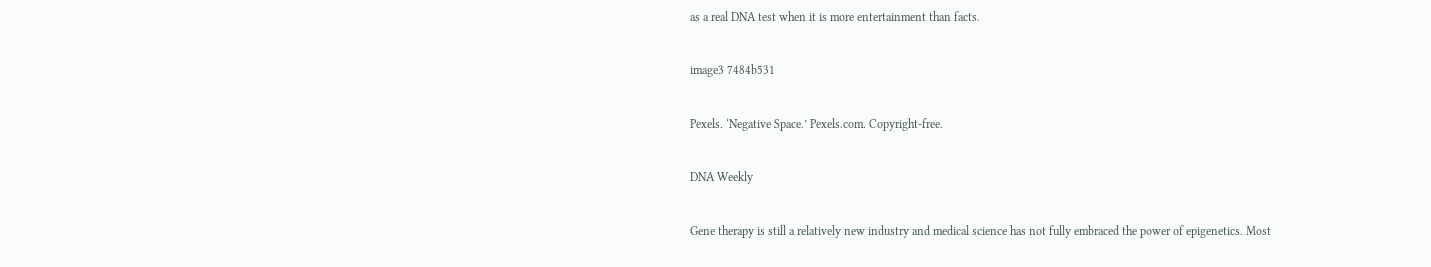as a real DNA test when it is more entertainment than facts.

image3 7484b531

Pexels. ‘Negative Space.’ Pexels.com. Copyright-free.

DNA Weekly

Gene therapy is still a relatively new industry and medical science has not fully embraced the power of epigenetics. Most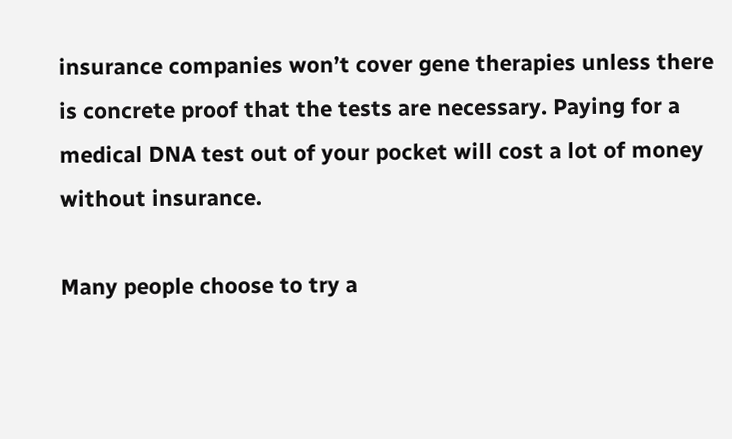insurance companies won’t cover gene therapies unless there is concrete proof that the tests are necessary. Paying for a medical DNA test out of your pocket will cost a lot of money without insurance.

Many people choose to try a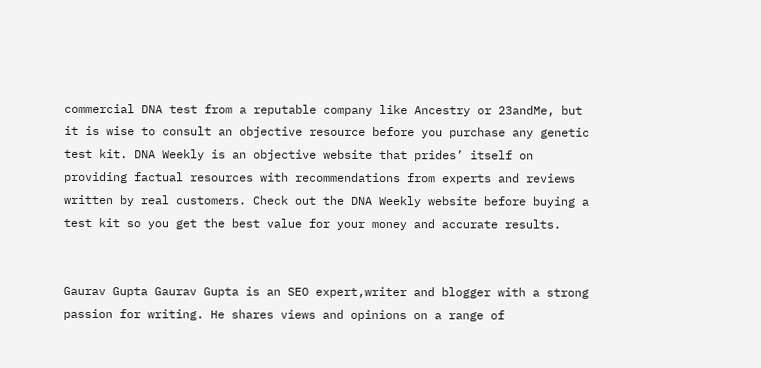commercial DNA test from a reputable company like Ancestry or 23andMe, but it is wise to consult an objective resource before you purchase any genetic test kit. DNA Weekly is an objective website that prides’ itself on providing factual resources with recommendations from experts and reviews written by real customers. Check out the DNA Weekly website before buying a test kit so you get the best value for your money and accurate results.


Gaurav Gupta Gaurav Gupta is an SEO expert,writer and blogger with a strong passion for writing. He shares views and opinions on a range of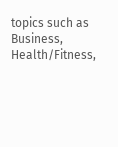topics such as Business, Health/Fitness,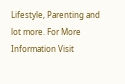Lifestyle, Parenting and lot more. For More Information Visit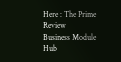Here : The Prime Review
Business Module Hub